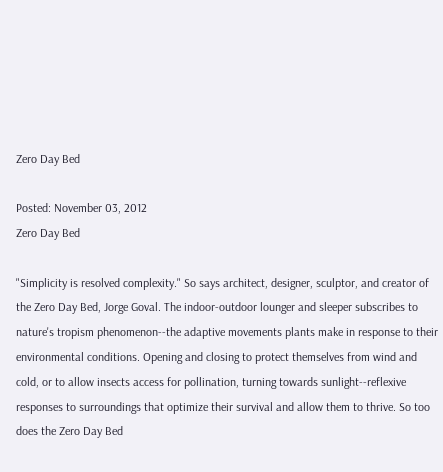Zero Day Bed

Posted: November 03, 2012
Zero Day Bed

"Simplicity is resolved complexity." So says architect, designer, sculptor, and creator of the Zero Day Bed, Jorge Goval. The indoor-outdoor lounger and sleeper subscribes to nature's tropism phenomenon--the adaptive movements plants make in response to their environmental conditions. Opening and closing to protect themselves from wind and cold, or to allow insects access for pollination, turning towards sunlight--reflexive responses to surroundings that optimize their survival and allow them to thrive. So too does the Zero Day Bed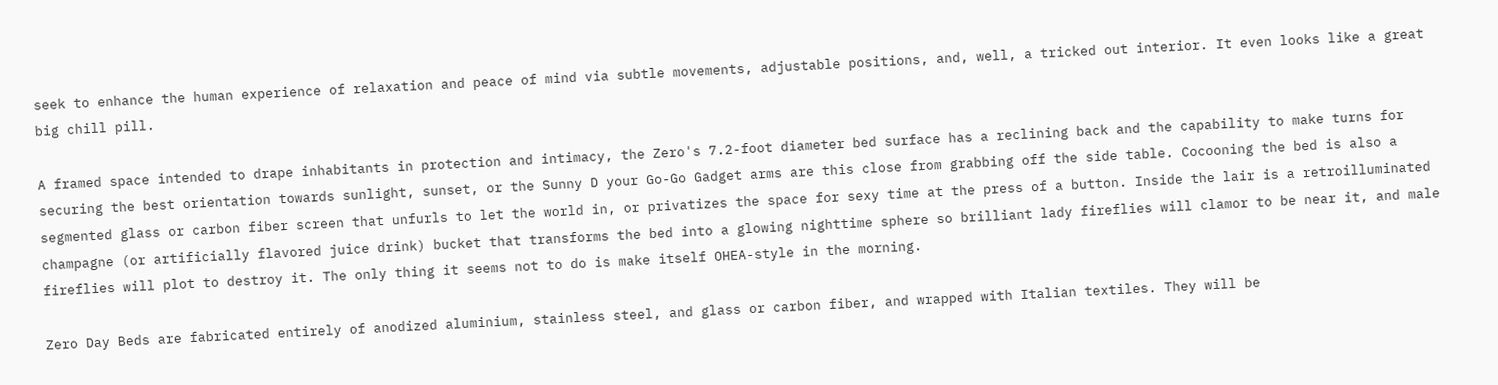seek to enhance the human experience of relaxation and peace of mind via subtle movements, adjustable positions, and, well, a tricked out interior. It even looks like a great big chill pill.

A framed space intended to drape inhabitants in protection and intimacy, the Zero's 7.2-foot diameter bed surface has a reclining back and the capability to make turns for securing the best orientation towards sunlight, sunset, or the Sunny D your Go-Go Gadget arms are this close from grabbing off the side table. Cocooning the bed is also a segmented glass or carbon fiber screen that unfurls to let the world in, or privatizes the space for sexy time at the press of a button. Inside the lair is a retroilluminated champagne (or artificially flavored juice drink) bucket that transforms the bed into a glowing nighttime sphere so brilliant lady fireflies will clamor to be near it, and male fireflies will plot to destroy it. The only thing it seems not to do is make itself OHEA-style in the morning.

Zero Day Beds are fabricated entirely of anodized aluminium, stainless steel, and glass or carbon fiber, and wrapped with Italian textiles. They will be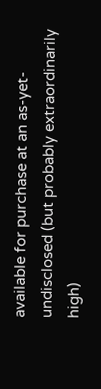available for purchase at an as-yet-undisclosed (but probably extraordinarily high)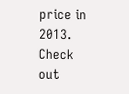price in 2013. Check out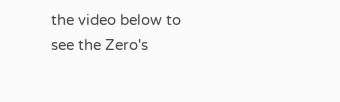the video below to see the Zero's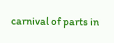carnival of parts in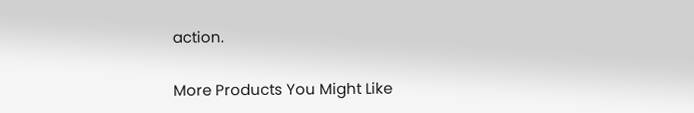action.

More Products You Might Like